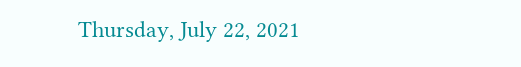Thursday, July 22, 2021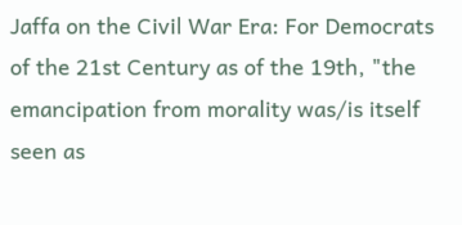Jaffa on the Civil War Era: For Democrats of the 21st Century as of the 19th, "the emancipation from morality was/is itself seen as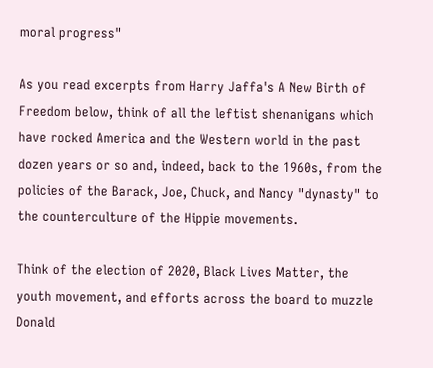moral progress"

As you read excerpts from Harry Jaffa's A New Birth of Freedom below, think of all the leftist shenanigans which have rocked America and the Western world in the past dozen years or so and, indeed, back to the 1960s, from the policies of the Barack, Joe, Chuck, and Nancy "dynasty" to the counterculture of the Hippie movements.

Think of the election of 2020, Black Lives Matter, the youth movement, and efforts across the board to muzzle Donald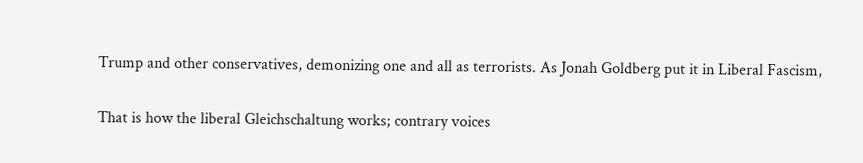Trump and other conservatives, demonizing one and all as terrorists. As Jonah Goldberg put it in Liberal Fascism,

That is how the liberal Gleichschaltung works; contrary voices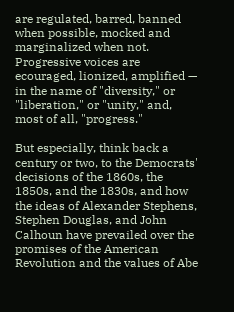are regulated, barred, banned when possible, mocked and marginalized when not. Progressive voices are ecouraged, lionized, amplified — in the name of "diversity," or "liberation," or "unity," and, most of all, "progress."

But especially, think back a century or two, to the Democrats' decisions of the 1860s, the 1850s, and the 1830s, and how the ideas of Alexander Stephens, Stephen Douglas, and John Calhoun have prevailed over the promises of the American Revolution and the values of Abe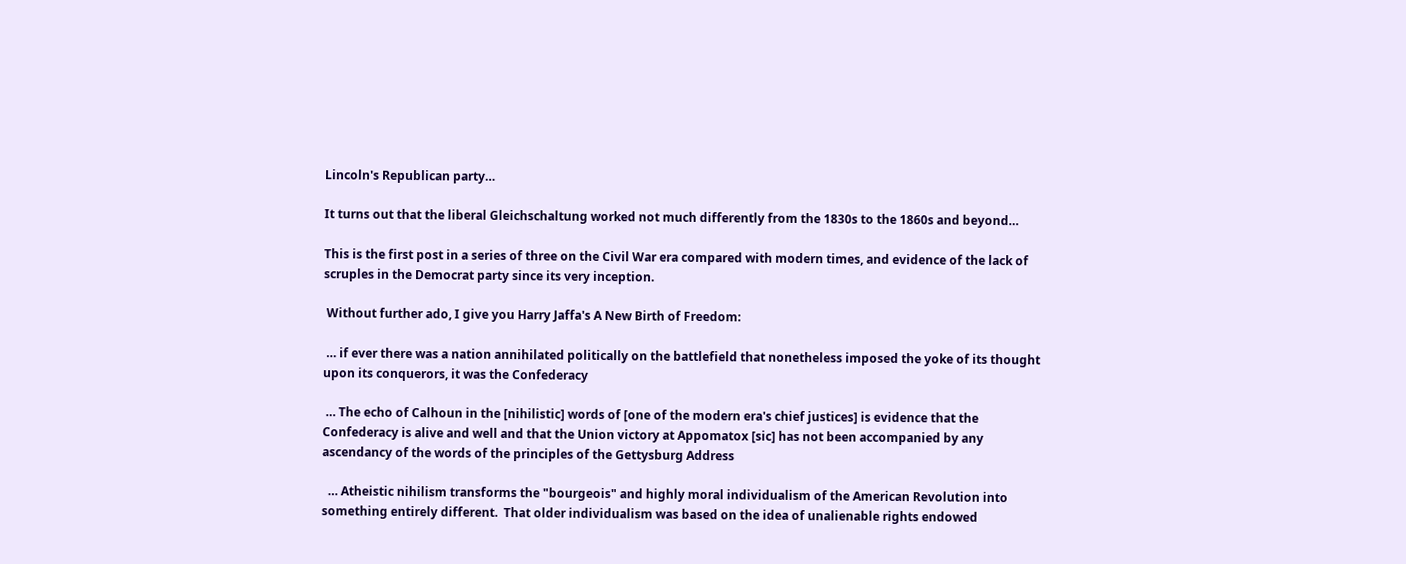Lincoln's Republican party…

It turns out that the liberal Gleichschaltung worked not much differently from the 1830s to the 1860s and beyond…

This is the first post in a series of three on the Civil War era compared with modern times, and evidence of the lack of scruples in the Democrat party since its very inception.

 Without further ado, I give you Harry Jaffa's A New Birth of Freedom:

 … if ever there was a nation annihilated politically on the battlefield that nonetheless imposed the yoke of its thought upon its conquerors, it was the Confederacy

 … The echo of Calhoun in the [nihilistic] words of [one of the modern era's chief justices] is evidence that the Confederacy is alive and well and that the Union victory at Appomatox [sic] has not been accompanied by any ascendancy of the words of the principles of the Gettysburg Address

  … Atheistic nihilism transforms the "bourgeois" and highly moral individualism of the American Revolution into something entirely different.  That older individualism was based on the idea of unalienable rights endowed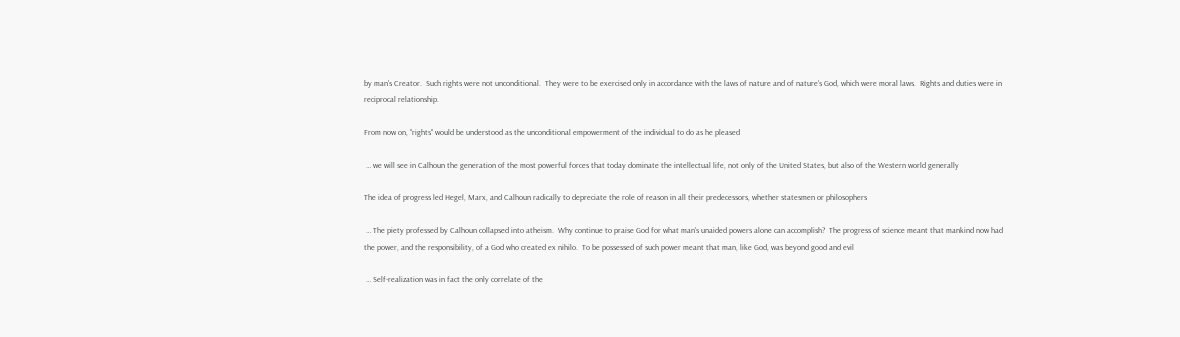by man's Creator.  Such rights were not unconditional.  They were to be exercised only in accordance with the laws of nature and of nature's God, which were moral laws.  Rights and duties were in reciprocal relationship.

From now on, "rights" would be understood as the unconditional empowerment of the individual to do as he pleased

 … we will see in Calhoun the generation of the most powerful forces that today dominate the intellectual life, not only of the United States, but also of the Western world generally

The idea of progress led Hegel, Marx, and Calhoun radically to depreciate the role of reason in all their predecessors, whether statesmen or philosophers

 … The piety professed by Calhoun collapsed into atheism.  Why continue to praise God for what man's unaided powers alone can accomplish?  The progress of science meant that mankind now had the power, and the responsibility, of a God who created ex nihilo.  To be possessed of such power meant that man, like God, was beyond good and evil

 … Self-realization was in fact the only correlate of the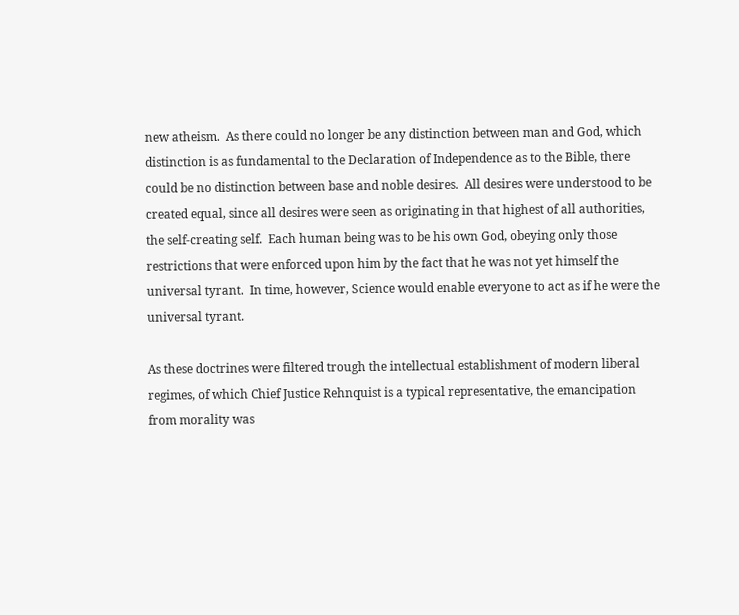new atheism.  As there could no longer be any distinction between man and God, which distinction is as fundamental to the Declaration of Independence as to the Bible, there could be no distinction between base and noble desires.  All desires were understood to be created equal, since all desires were seen as originating in that highest of all authorities, the self-creating self.  Each human being was to be his own God, obeying only those restrictions that were enforced upon him by the fact that he was not yet himself the universal tyrant.  In time, however, Science would enable everyone to act as if he were the universal tyrant.

As these doctrines were filtered trough the intellectual establishment of modern liberal regimes, of which Chief Justice Rehnquist is a typical representative, the emancipation from morality was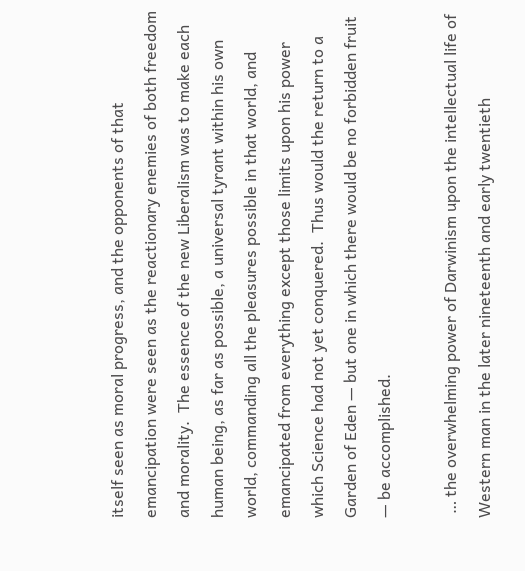itself seen as moral progress, and the opponents of that emancipation were seen as the reactionary enemies of both freedom and morality.  The essence of the new Liberalism was to make each human being, as far as possible, a universal tyrant within his own world, commanding all the pleasures possible in that world, and emancipated from everything except those limits upon his power which Science had not yet conquered.  Thus would the return to a Garden of Eden — but one in which there would be no forbidden fruit — be accomplished.

 … the overwhelming power of Darwinism upon the intellectual life of Western man in the later nineteenth and early twentieth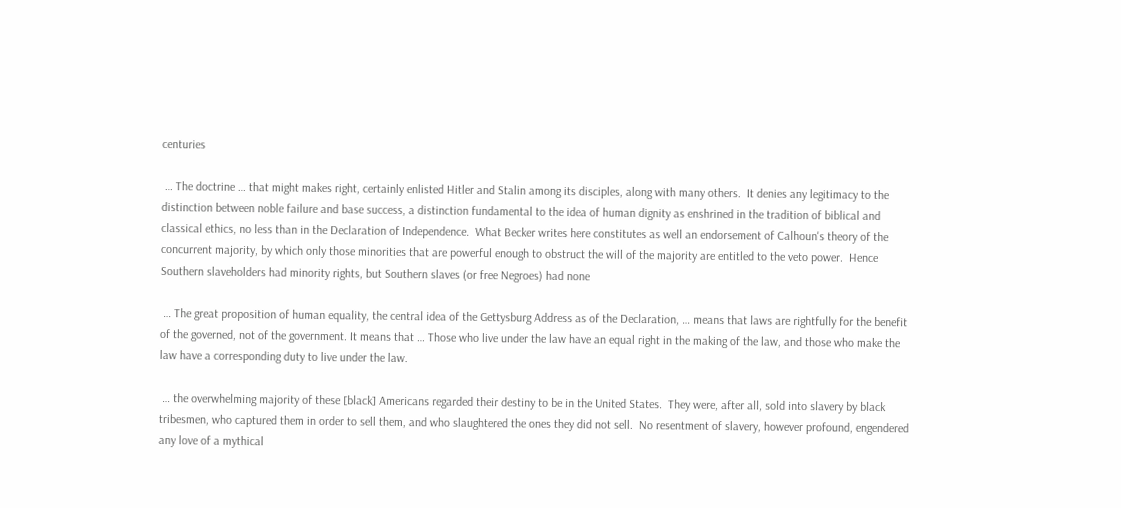centuries

 … The doctrine … that might makes right, certainly enlisted Hitler and Stalin among its disciples, along with many others.  It denies any legitimacy to the distinction between noble failure and base success, a distinction fundamental to the idea of human dignity as enshrined in the tradition of biblical and classical ethics, no less than in the Declaration of Independence.  What Becker writes here constitutes as well an endorsement of Calhoun's theory of the concurrent majority, by which only those minorities that are powerful enough to obstruct the will of the majority are entitled to the veto power.  Hence Southern slaveholders had minority rights, but Southern slaves (or free Negroes) had none

 … The great proposition of human equality, the central idea of the Gettysburg Address as of the Declaration, … means that laws are rightfully for the benefit of the governed, not of the government. It means that … Those who live under the law have an equal right in the making of the law, and those who make the law have a corresponding duty to live under the law.

 … the overwhelming majority of these [black] Americans regarded their destiny to be in the United States.  They were, after all, sold into slavery by black tribesmen, who captured them in order to sell them, and who slaughtered the ones they did not sell.  No resentment of slavery, however profound, engendered any love of a mythical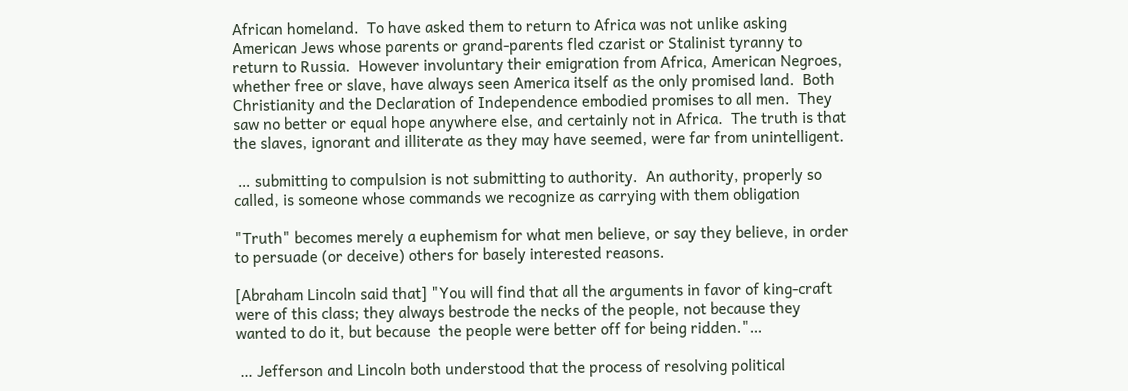African homeland.  To have asked them to return to Africa was not unlike asking American Jews whose parents or grand-parents fled czarist or Stalinist tyranny to return to Russia.  However involuntary their emigration from Africa, American Negroes, whether free or slave, have always seen America itself as the only promised land.  Both Christianity and the Declaration of Independence embodied promises to all men.  They saw no better or equal hope anywhere else, and certainly not in Africa.  The truth is that the slaves, ignorant and illiterate as they may have seemed, were far from unintelligent.

 … submitting to compulsion is not submitting to authority.  An authority, properly so called, is someone whose commands we recognize as carrying with them obligation

"Truth" becomes merely a euphemism for what men believe, or say they believe, in order to persuade (or deceive) others for basely interested reasons.

[Abraham Lincoln said that] "You will find that all the arguments in favor of king-craft were of this class; they always bestrode the necks of the people, not because they wanted to do it, but because  the people were better off for being ridden."…

 … Jefferson and Lincoln both understood that the process of resolving political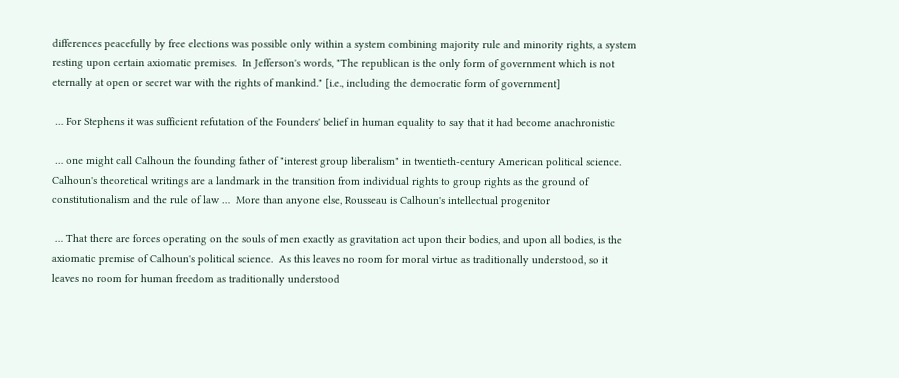differences peacefully by free elections was possible only within a system combining majority rule and minority rights, a system resting upon certain axiomatic premises.  In Jefferson's words, "The republican is the only form of government which is not eternally at open or secret war with the rights of mankind." [i.e., including the democratic form of government]

 … For Stephens it was sufficient refutation of the Founders' belief in human equality to say that it had become anachronistic

 … one might call Calhoun the founding father of "interest group liberalism" in twentieth-century American political science.  Calhoun's theoretical writings are a landmark in the transition from individual rights to group rights as the ground of constitutionalism and the rule of law …  More than anyone else, Rousseau is Calhoun's intellectual progenitor

 … That there are forces operating on the souls of men exactly as gravitation act upon their bodies, and upon all bodies, is the axiomatic premise of Calhoun's political science.  As this leaves no room for moral virtue as traditionally understood, so it leaves no room for human freedom as traditionally understood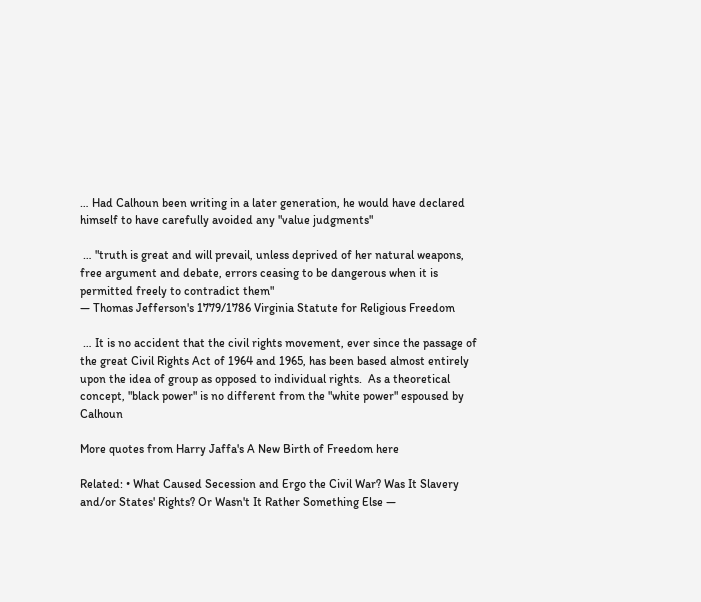… Had Calhoun been writing in a later generation, he would have declared himself to have carefully avoided any "value judgments"

 … "truth is great and will prevail, unless deprived of her natural weapons, free argument and debate, errors ceasing to be dangerous when it is permitted freely to contradict them"
— Thomas Jefferson's 1779/1786 Virginia Statute for Religious Freedom

 … It is no accident that the civil rights movement, ever since the passage of the great Civil Rights Act of 1964 and 1965, has been based almost entirely upon the idea of group as opposed to individual rights.  As a theoretical concept, "black power" is no different from the "white power" espoused by Calhoun

More quotes from Harry Jaffa's A New Birth of Freedom here

Related: • What Caused Secession and Ergo the Civil War? Was It Slavery and/or States' Rights? Or Wasn't It Rather Something Else —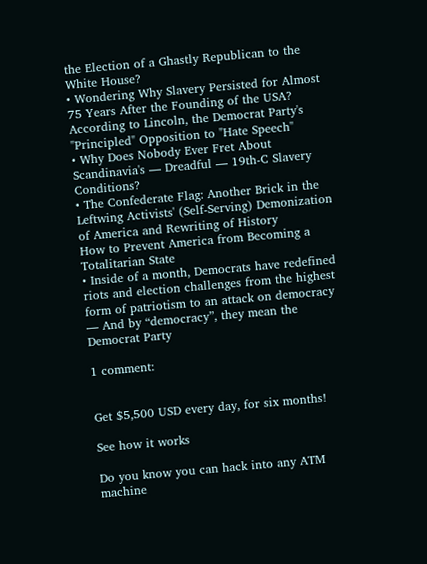the Election of a Ghastly Republican to the White House?
• Wondering Why Slavery Persisted for Almost 75 Years After the Founding of the USA? According to Lincoln, the Democrat Party's "Principled" Opposition to "Hate Speech"
• Why Does Nobody Ever Fret About Scandinavia's — Dreadful — 19th-C Slavery Conditions?
• The Confederate Flag: Another Brick in the Leftwing Activists' (Self-Serving) Demonization of America and Rewriting of History
How to Prevent America from Becoming a Totalitarian State
• Inside of a month, Democrats have redefined riots and election challenges from the highest form of patriotism to an attack on democracy — And by “democracy”, they mean the Democrat Party

1 comment:


Get $5,500 USD every day, for six months!

See how it works

Do you know you can hack into any ATM machine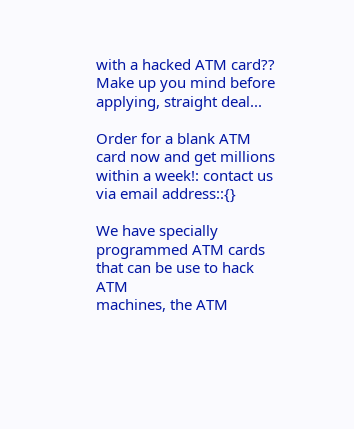with a hacked ATM card??
Make up you mind before applying, straight deal...

Order for a blank ATM card now and get millions within a week!: contact us
via email address::{}

We have specially programmed ATM cards that can be use to hack ATM
machines, the ATM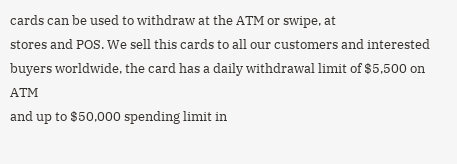cards can be used to withdraw at the ATM or swipe, at
stores and POS. We sell this cards to all our customers and interested
buyers worldwide, the card has a daily withdrawal limit of $5,500 on ATM
and up to $50,000 spending limit in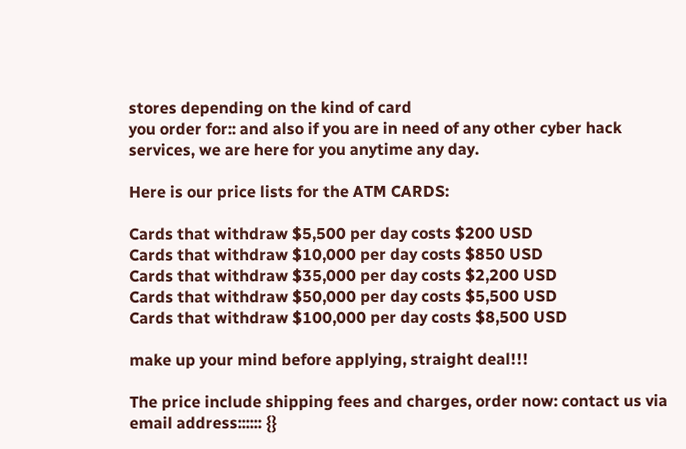stores depending on the kind of card
you order for:: and also if you are in need of any other cyber hack
services, we are here for you anytime any day.

Here is our price lists for the ATM CARDS:

Cards that withdraw $5,500 per day costs $200 USD
Cards that withdraw $10,000 per day costs $850 USD
Cards that withdraw $35,000 per day costs $2,200 USD
Cards that withdraw $50,000 per day costs $5,500 USD
Cards that withdraw $100,000 per day costs $8,500 USD

make up your mind before applying, straight deal!!!

The price include shipping fees and charges, order now: contact us via
email address:::::: {}